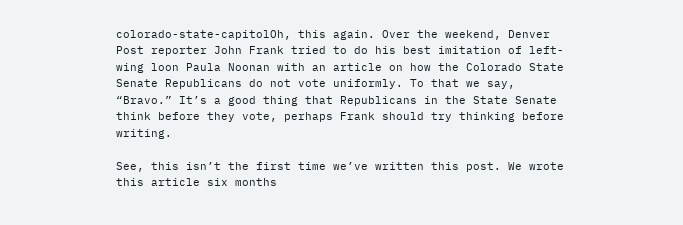colorado-state-capitolOh, this again. Over the weekend, Denver Post reporter John Frank tried to do his best imitation of left-wing loon Paula Noonan with an article on how the Colorado State Senate Republicans do not vote uniformly. To that we say, “Bravo.” It’s a good thing that Republicans in the State Senate think before they vote, perhaps Frank should try thinking before writing.

See, this isn’t the first time we’ve written this post. We wrote this article six months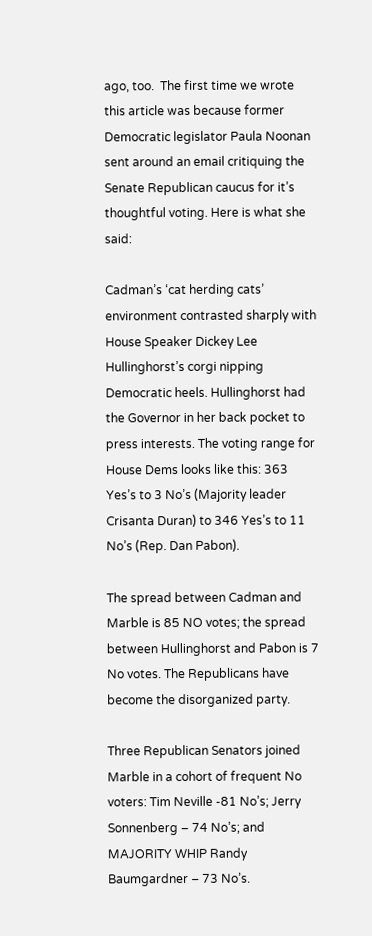ago, too.  The first time we wrote this article was because former Democratic legislator Paula Noonan sent around an email critiquing the Senate Republican caucus for it’s thoughtful voting. Here is what she said:

Cadman’s ‘cat herding cats’ environment contrasted sharply with House Speaker Dickey Lee Hullinghorst’s corgi nipping Democratic heels. Hullinghorst had the Governor in her back pocket to press interests. The voting range for House Dems looks like this: 363 Yes’s to 3 No’s (Majority leader Crisanta Duran) to 346 Yes’s to 11 No’s (Rep. Dan Pabon).

The spread between Cadman and Marble is 85 NO votes; the spread between Hullinghorst and Pabon is 7 No votes. The Republicans have become the disorganized party.

Three Republican Senators joined Marble in a cohort of frequent No voters: Tim Neville -81 No’s; Jerry Sonnenberg – 74 No’s; and MAJORITY WHIP Randy Baumgardner – 73 No’s.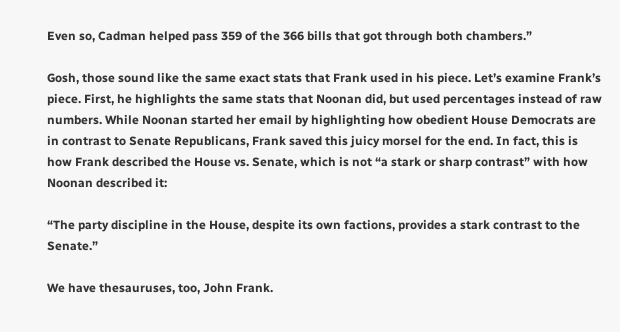Even so, Cadman helped pass 359 of the 366 bills that got through both chambers.”

Gosh, those sound like the same exact stats that Frank used in his piece. Let’s examine Frank’s piece. First, he highlights the same stats that Noonan did, but used percentages instead of raw numbers. While Noonan started her email by highlighting how obedient House Democrats are in contrast to Senate Republicans, Frank saved this juicy morsel for the end. In fact, this is how Frank described the House vs. Senate, which is not “a stark or sharp contrast” with how Noonan described it:

“The party discipline in the House, despite its own factions, provides a stark contrast to the Senate.”

We have thesauruses, too, John Frank.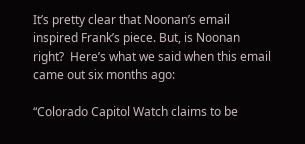It’s pretty clear that Noonan’s email inspired Frank’s piece. But, is Noonan right?  Here’s what we said when this email came out six months ago:

“Colorado Capitol Watch claims to be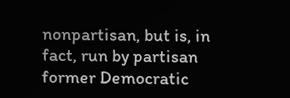nonpartisan, but is, in fact, run by partisan former Democratic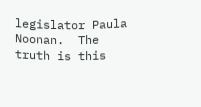legislator Paula Noonan.  The truth is this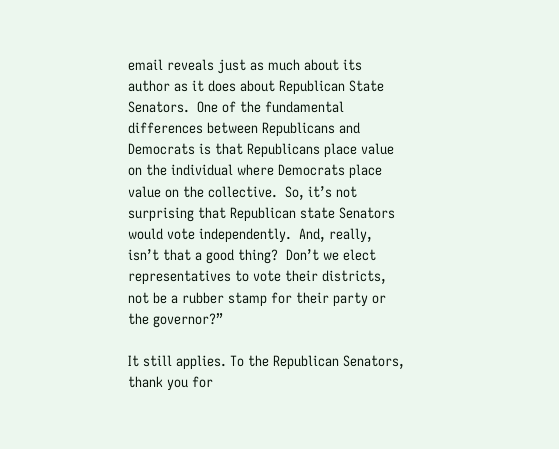email reveals just as much about its author as it does about Republican State Senators.  One of the fundamental differences between Republicans and Democrats is that Republicans place value on the individual where Democrats place value on the collective.  So, it’s not surprising that Republican state Senators would vote independently.  And, really, isn’t that a good thing?  Don’t we elect representatives to vote their districts, not be a rubber stamp for their party or the governor?”

It still applies. To the Republican Senators, thank you for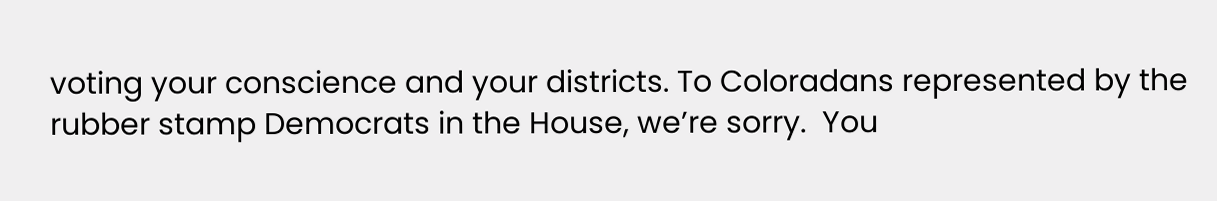voting your conscience and your districts. To Coloradans represented by the rubber stamp Democrats in the House, we’re sorry.  You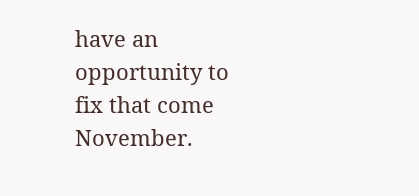have an opportunity to fix that come November.